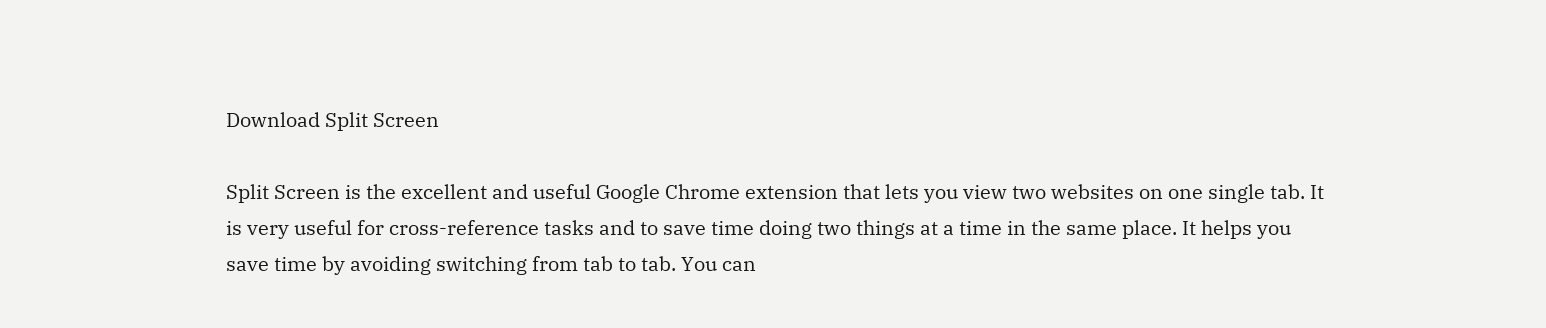Download Split Screen

Split Screen is the excellent and useful Google Chrome extension that lets you view two websites on one single tab. It is very useful for cross-reference tasks and to save time doing two things at a time in the same place. It helps you save time by avoiding switching from tab to tab. You can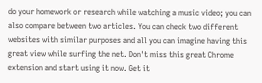do your homework or research while watching a music video; you can also compare between two articles. You can check two different websites with similar purposes and all you can imagine having this great view while surfing the net. Don't miss this great Chrome extension and start using it now. Get it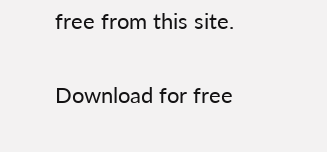free from this site.

Download for free